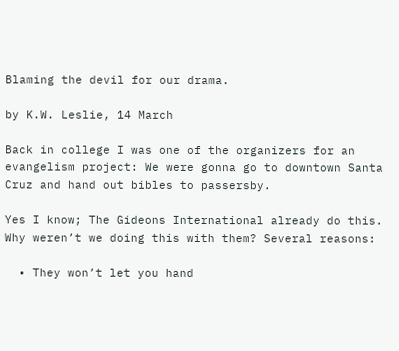Blaming the devil for our drama.

by K.W. Leslie, 14 March

Back in college I was one of the organizers for an evangelism project: We were gonna go to downtown Santa Cruz and hand out bibles to passersby.

Yes I know; The Gideons International already do this. Why weren’t we doing this with them? Several reasons:

  • They won’t let you hand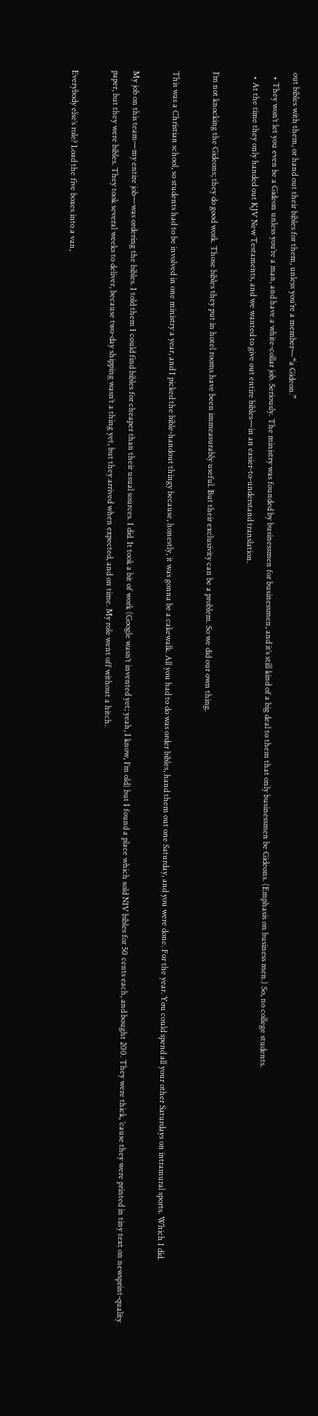out bibles with them, or hand out their bibles for them, unless you’re a member—“a Gideon.”
  • They won’t let you even be a Gideon unless you’re a man, and have a white-collar job. Seriously. The ministry was founded by businessmen for businessmen, and it’s still kind of a big deal to them that only businessmen be Gideons. (Emphasis on business men.) So, no college students.
  • At the time they only handed out KJV New Testaments, and we wanted to give out entire bibles—in an easier-to-understand translation.

I’m not knocking the Gideons; they do good work. Those bibles they put in hotel rooms have been immeasurably useful. But their exclusivity can be a problem. So we did our own thing.

This was a Christian school, so students had to be involved in one ministry a year, and I picked the bible-handout thingy because, honestly, it was gonna be a cakewalk. All you had to do was order bibles, hand them out one Saturday, and you were done. For the year. You could spend all your other Saturdays on intramural sports. Which I did.

My job on this team—my entire job—was ordering the bibles. I told them I could find bibles for cheaper than their usual sources. I did. It took a bit of work (Google wasn’t invented yet; yeah, I know, I’m old) but I found a place which sold NIV bibles for 50 cents each, and bought 200. They were thick, ’cause they were printed in tiny text on newsprint-quality paper, but they were bibles. They took several weeks to deliver, because two-day shipping wasn’t a thing yet, but they arrived when expected, and on time. My role went off without a hitch.

Everybody else’s role? Load the five boxes into a van,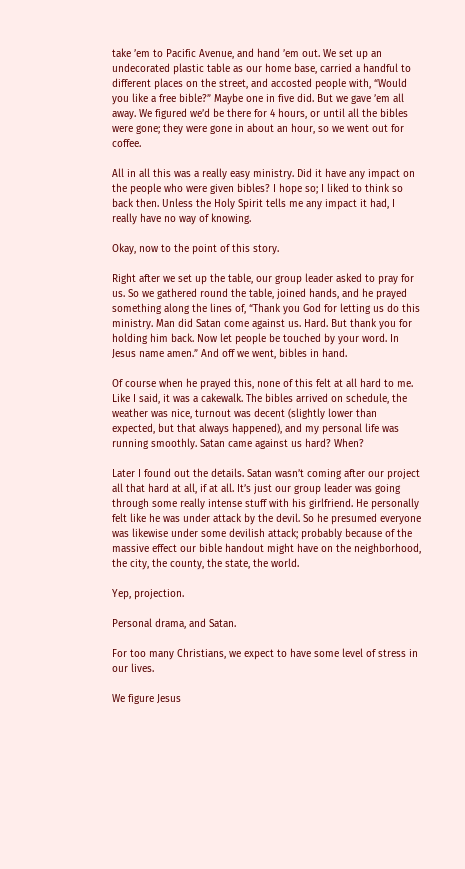take ’em to Pacific Avenue, and hand ’em out. We set up an undecorated plastic table as our home base, carried a handful to different places on the street, and accosted people with, “Would you like a free bible?” Maybe one in five did. But we gave ’em all away. We figured we’d be there for 4 hours, or until all the bibles were gone; they were gone in about an hour, so we went out for coffee.

All in all this was a really easy ministry. Did it have any impact on the people who were given bibles? I hope so; I liked to think so back then. Unless the Holy Spirit tells me any impact it had, I really have no way of knowing.

Okay, now to the point of this story.

Right after we set up the table, our group leader asked to pray for us. So we gathered round the table, joined hands, and he prayed something along the lines of, “Thank you God for letting us do this ministry. Man did Satan come against us. Hard. But thank you for holding him back. Now let people be touched by your word. In Jesus name amen.” And off we went, bibles in hand.

Of course when he prayed this, none of this felt at all hard to me. Like I said, it was a cakewalk. The bibles arrived on schedule, the weather was nice, turnout was decent (slightly lower than expected, but that always happened), and my personal life was running smoothly. Satan came against us hard? When?

Later I found out the details. Satan wasn’t coming after our project all that hard at all, if at all. It’s just our group leader was going through some really intense stuff with his girlfriend. He personally felt like he was under attack by the devil. So he presumed everyone was likewise under some devilish attack; probably because of the massive effect our bible handout might have on the neighborhood, the city, the county, the state, the world.

Yep, projection.

Personal drama, and Satan.

For too many Christians, we expect to have some level of stress in our lives.

We figure Jesus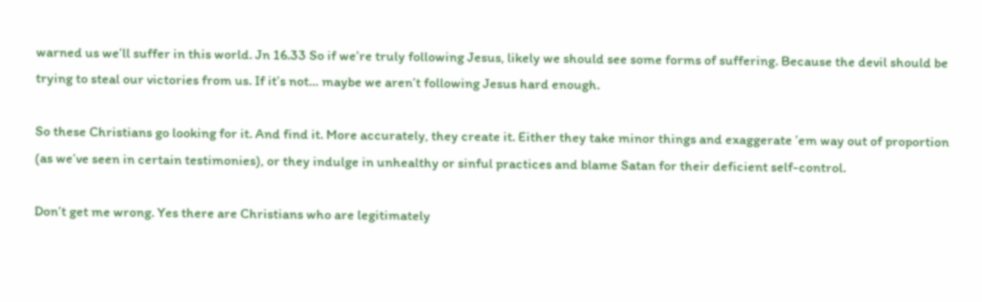warned us we’ll suffer in this world. Jn 16.33 So if we’re truly following Jesus, likely we should see some forms of suffering. Because the devil should be trying to steal our victories from us. If it’s not… maybe we aren’t following Jesus hard enough.

So these Christians go looking for it. And find it. More accurately, they create it. Either they take minor things and exaggerate ’em way out of proportion (as we’ve seen in certain testimonies), or they indulge in unhealthy or sinful practices and blame Satan for their deficient self-control.

Don’t get me wrong. Yes there are Christians who are legitimately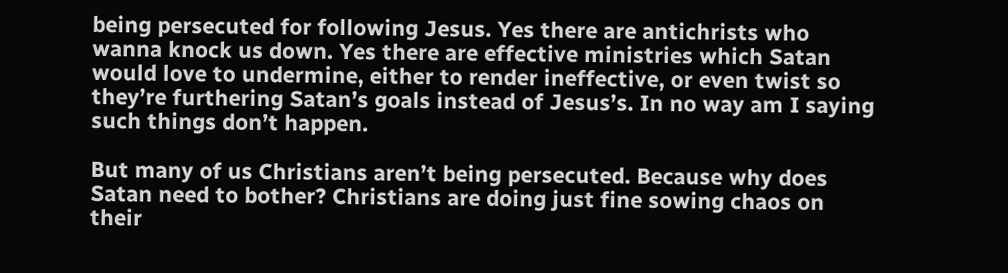being persecuted for following Jesus. Yes there are antichrists who wanna knock us down. Yes there are effective ministries which Satan would love to undermine, either to render ineffective, or even twist so they’re furthering Satan’s goals instead of Jesus’s. In no way am I saying such things don’t happen.

But many of us Christians aren’t being persecuted. Because why does Satan need to bother? Christians are doing just fine sowing chaos on their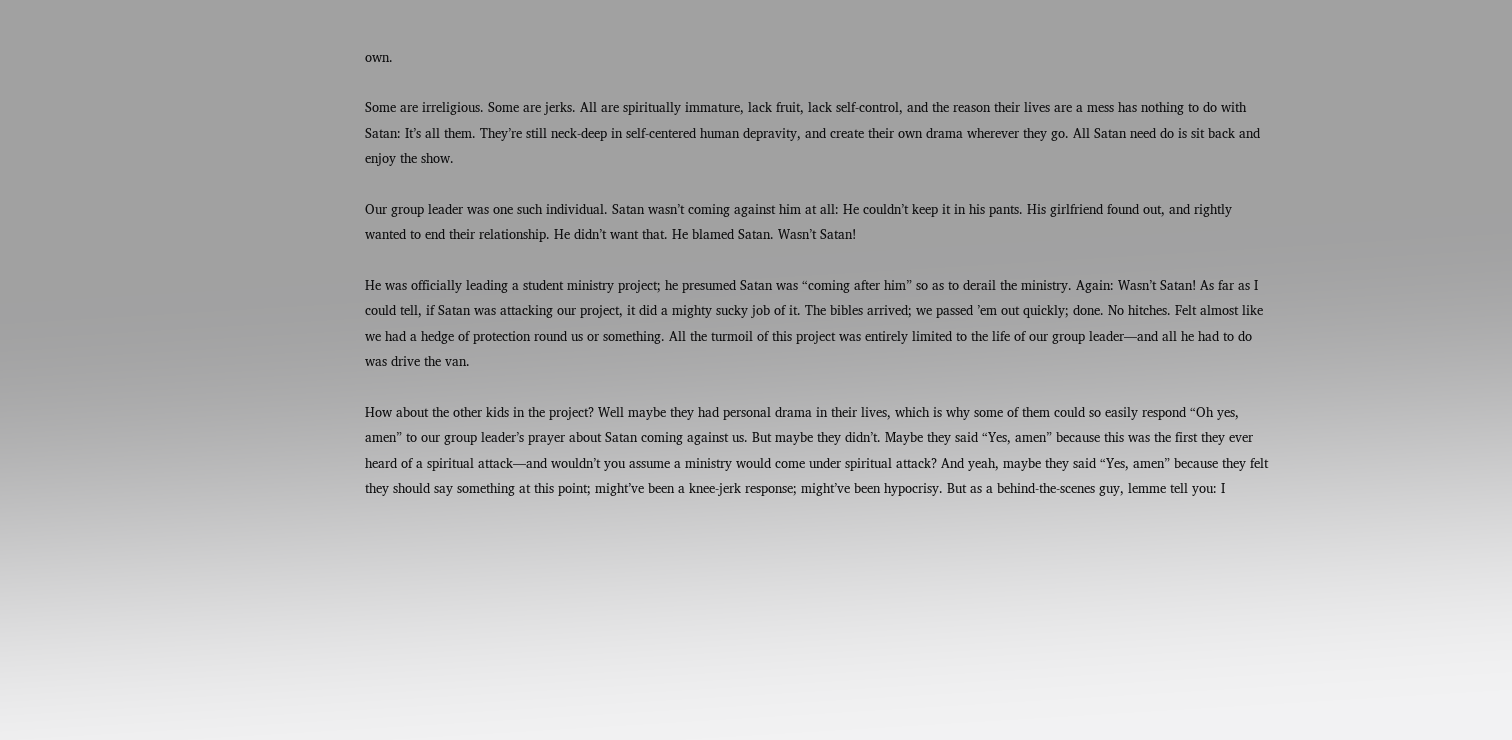own.

Some are irreligious. Some are jerks. All are spiritually immature, lack fruit, lack self-control, and the reason their lives are a mess has nothing to do with Satan: It’s all them. They’re still neck-deep in self-centered human depravity, and create their own drama wherever they go. All Satan need do is sit back and enjoy the show.

Our group leader was one such individual. Satan wasn’t coming against him at all: He couldn’t keep it in his pants. His girlfriend found out, and rightly wanted to end their relationship. He didn’t want that. He blamed Satan. Wasn’t Satan!

He was officially leading a student ministry project; he presumed Satan was “coming after him” so as to derail the ministry. Again: Wasn’t Satan! As far as I could tell, if Satan was attacking our project, it did a mighty sucky job of it. The bibles arrived; we passed ’em out quickly; done. No hitches. Felt almost like we had a hedge of protection round us or something. All the turmoil of this project was entirely limited to the life of our group leader—and all he had to do was drive the van.

How about the other kids in the project? Well maybe they had personal drama in their lives, which is why some of them could so easily respond “Oh yes, amen” to our group leader’s prayer about Satan coming against us. But maybe they didn’t. Maybe they said “Yes, amen” because this was the first they ever heard of a spiritual attack—and wouldn’t you assume a ministry would come under spiritual attack? And yeah, maybe they said “Yes, amen” because they felt they should say something at this point; might’ve been a knee-jerk response; might’ve been hypocrisy. But as a behind-the-scenes guy, lemme tell you: I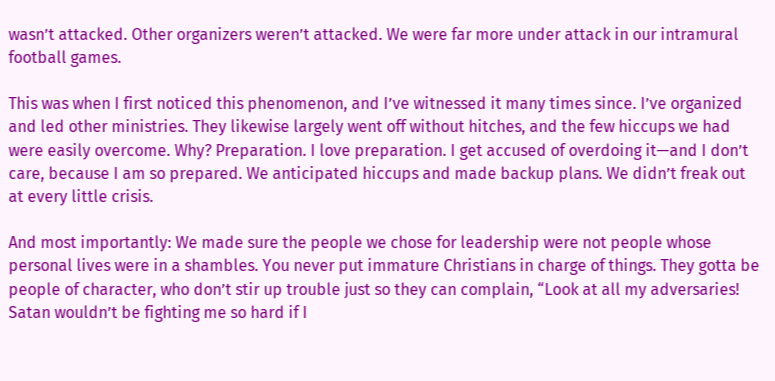wasn’t attacked. Other organizers weren’t attacked. We were far more under attack in our intramural football games.

This was when I first noticed this phenomenon, and I’ve witnessed it many times since. I’ve organized and led other ministries. They likewise largely went off without hitches, and the few hiccups we had were easily overcome. Why? Preparation. I love preparation. I get accused of overdoing it—and I don’t care, because I am so prepared. We anticipated hiccups and made backup plans. We didn’t freak out at every little crisis.

And most importantly: We made sure the people we chose for leadership were not people whose personal lives were in a shambles. You never put immature Christians in charge of things. They gotta be people of character, who don’t stir up trouble just so they can complain, “Look at all my adversaries! Satan wouldn’t be fighting me so hard if I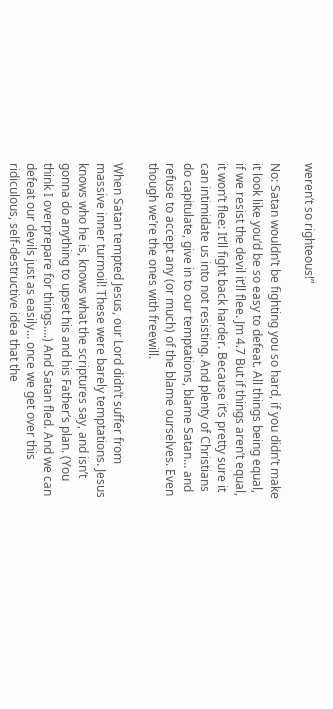weren’t so righteous!”

No: Satan wouldn’t be fighting you so hard, if you didn’t make it look like you’d be so easy to defeat. All things being equal, if we resist the devil it’ll flee. Jm 4.7 But if things aren’t equal, it won’t flee: It’ll fight back harder. Because it’s pretty sure it can intimidate us into not resisting. And plenty of Christians do capitulate, give in to our temptations, blame Satan… and refuse to accept any (or much) of the blame ourselves. Even though we’re the ones with freewill.

When Satan tempted Jesus, our Lord didn’t suffer from massive inner turmoil! These were barely temptations. Jesus knows who he is, knows what the scriptures say, and isn’t gonna do anything to upset his and his Father’s plan. (You think I overprepare for things….) And Satan fled. And we can defeat our devils just as easily… once we get over this ridiculous, self-destructive idea that the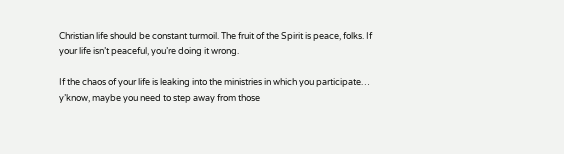Christian life should be constant turmoil. The fruit of the Spirit is peace, folks. If your life isn’t peaceful, you’re doing it wrong.

If the chaos of your life is leaking into the ministries in which you participate… y’know, maybe you need to step away from those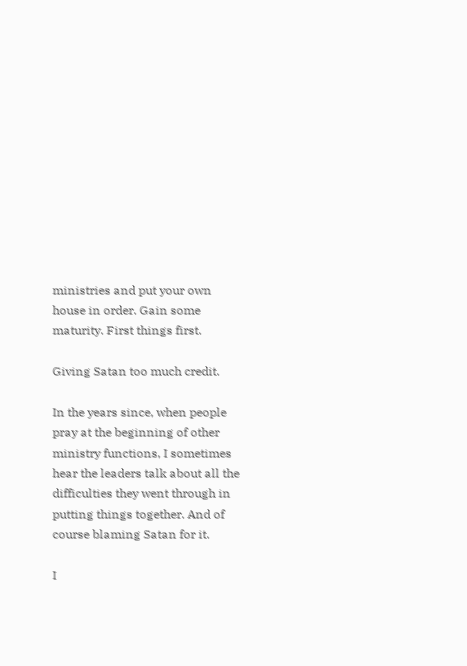ministries and put your own house in order. Gain some maturity. First things first.

Giving Satan too much credit.

In the years since, when people pray at the beginning of other ministry functions, I sometimes hear the leaders talk about all the difficulties they went through in putting things together. And of course blaming Satan for it.

I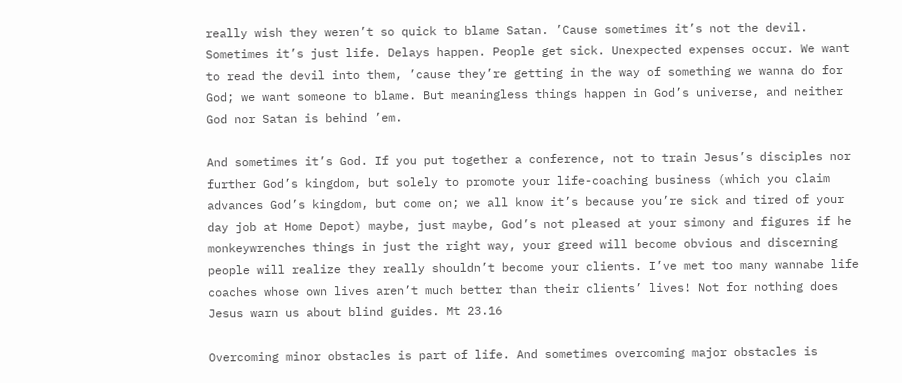really wish they weren’t so quick to blame Satan. ’Cause sometimes it’s not the devil. Sometimes it’s just life. Delays happen. People get sick. Unexpected expenses occur. We want to read the devil into them, ’cause they’re getting in the way of something we wanna do for God; we want someone to blame. But meaningless things happen in God’s universe, and neither God nor Satan is behind ’em.

And sometimes it’s God. If you put together a conference, not to train Jesus’s disciples nor further God’s kingdom, but solely to promote your life-coaching business (which you claim advances God’s kingdom, but come on; we all know it’s because you’re sick and tired of your day job at Home Depot) maybe, just maybe, God’s not pleased at your simony and figures if he monkeywrenches things in just the right way, your greed will become obvious and discerning people will realize they really shouldn’t become your clients. I’ve met too many wannabe life coaches whose own lives aren’t much better than their clients’ lives! Not for nothing does Jesus warn us about blind guides. Mt 23.16

Overcoming minor obstacles is part of life. And sometimes overcoming major obstacles is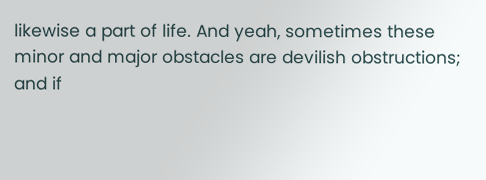likewise a part of life. And yeah, sometimes these minor and major obstacles are devilish obstructions; and if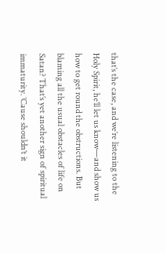that’s the case, and we’re listening to the Holy Spirit, he’ll let us know—and show us how to get round the obstructions. But blaming all the usual obstacles of life on Satan? That’s yet another sign of spiritual immaturity. ’Cause shouldn’t it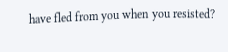have fled from you when you resisted?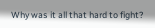Why was it all that hard to fight?